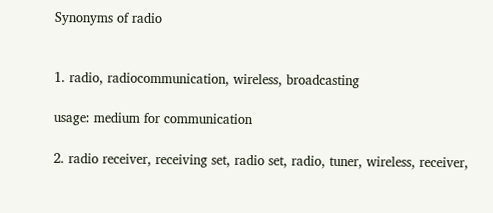Synonyms of radio


1. radio, radiocommunication, wireless, broadcasting

usage: medium for communication

2. radio receiver, receiving set, radio set, radio, tuner, wireless, receiver,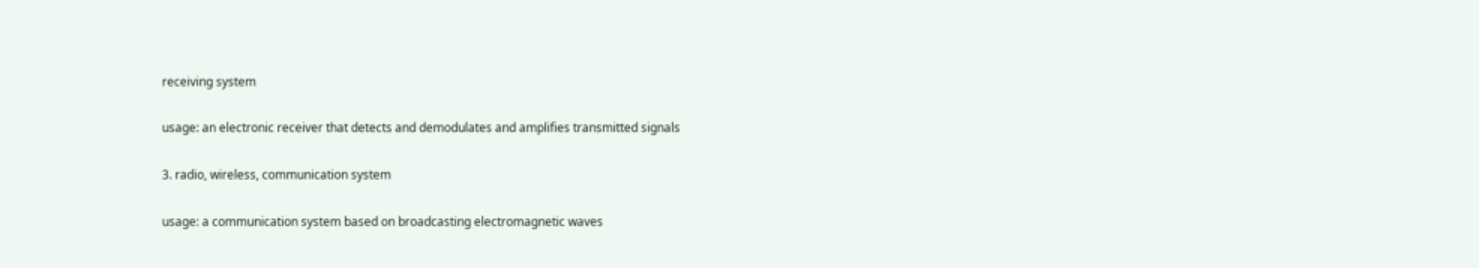receiving system

usage: an electronic receiver that detects and demodulates and amplifies transmitted signals

3. radio, wireless, communication system

usage: a communication system based on broadcasting electromagnetic waves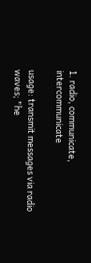1. radio, communicate, intercommunicate

usage: transmit messages via radio waves; "he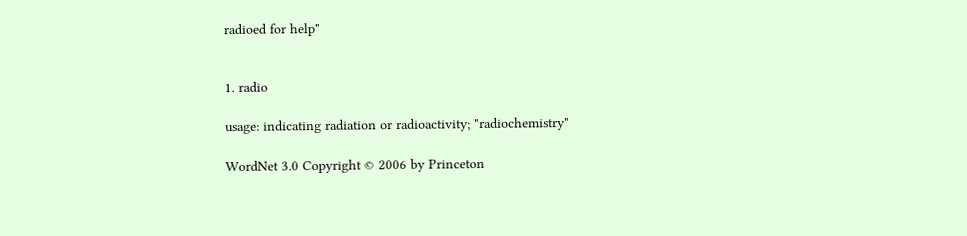radioed for help"


1. radio

usage: indicating radiation or radioactivity; "radiochemistry"

WordNet 3.0 Copyright © 2006 by Princeton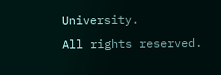University.
All rights reserved.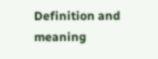Definition and meaning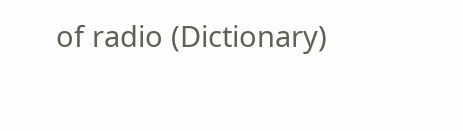of radio (Dictionary)